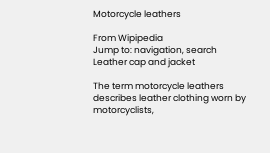Motorcycle leathers

From Wipipedia
Jump to: navigation, search
Leather cap and jacket

The term motorcycle leathers describes leather clothing worn by motorcyclists,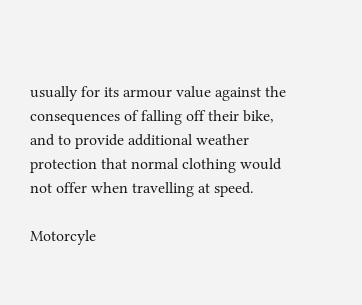usually for its armour value against the consequences of falling off their bike, and to provide additional weather protection that normal clothing would not offer when travelling at speed.

Motorcyle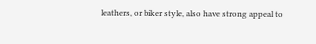leathers, or biker style, also have strong appeal to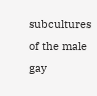subcultures of the male gay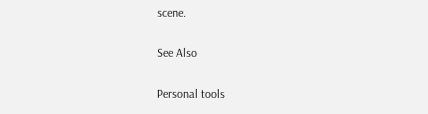scene.

See Also

Personal tools